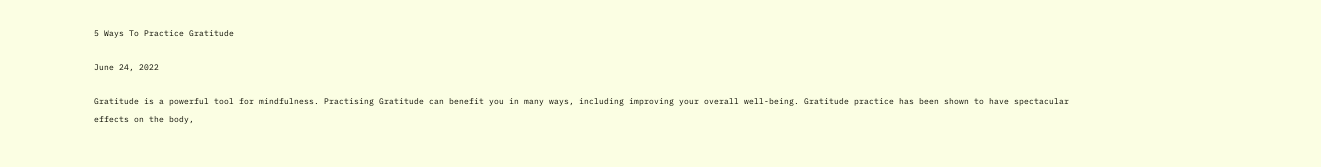5 Ways To Practice Gratitude

June 24, 2022

Gratitude is a powerful tool for mindfulness. Practising Gratitude can benefit you in many ways, including improving your overall well-being. Gratitude practice has been shown to have spectacular effects on the body,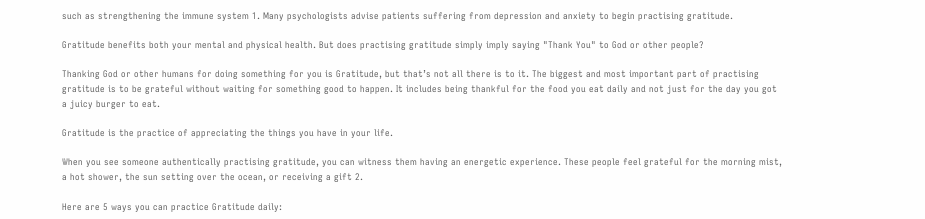such as strengthening the immune system 1. Many psychologists advise patients suffering from depression and anxiety to begin practising gratitude.

Gratitude benefits both your mental and physical health. But does practising gratitude simply imply saying "Thank You" to God or other people?

Thanking God or other humans for doing something for you is Gratitude, but that’s not all there is to it. The biggest and most important part of practising gratitude is to be grateful without waiting for something good to happen. It includes being thankful for the food you eat daily and not just for the day you got a juicy burger to eat.

Gratitude is the practice of appreciating the things you have in your life.

When you see someone authentically practising gratitude, you can witness them having an energetic experience. These people feel grateful for the morning mist, a hot shower, the sun setting over the ocean, or receiving a gift 2.

Here are 5 ways you can practice Gratitude daily: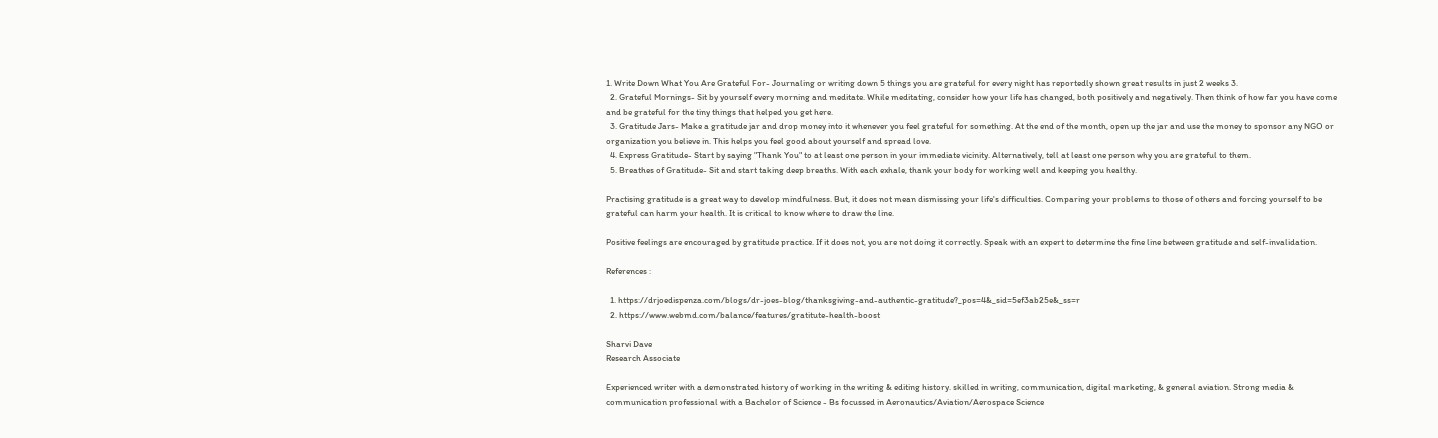1. Write Down What You Are Grateful For- Journaling or writing down 5 things you are grateful for every night has reportedly shown great results in just 2 weeks 3.
  2. Grateful Mornings- Sit by yourself every morning and meditate. While meditating, consider how your life has changed, both positively and negatively. Then think of how far you have come and be grateful for the tiny things that helped you get here.
  3. Gratitude Jars- Make a gratitude jar and drop money into it whenever you feel grateful for something. At the end of the month, open up the jar and use the money to sponsor any NGO or organization you believe in. This helps you feel good about yourself and spread love.
  4. Express Gratitude- Start by saying "Thank You" to at least one person in your immediate vicinity. Alternatively, tell at least one person why you are grateful to them.
  5. Breathes of Gratitude- Sit and start taking deep breaths. With each exhale, thank your body for working well and keeping you healthy.

Practising gratitude is a great way to develop mindfulness. But, it does not mean dismissing your life's difficulties. Comparing your problems to those of others and forcing yourself to be grateful can harm your health. It is critical to know where to draw the line.

Positive feelings are encouraged by gratitude practice. If it does not, you are not doing it correctly. Speak with an expert to determine the fine line between gratitude and self-invalidation.

References :

  1. https://drjoedispenza.com/blogs/dr-joes-blog/thanksgiving-and-authentic-gratitude?_pos=4&_sid=5ef3ab25e&_ss=r
  2. https://www.webmd.com/balance/features/gratitute-health-boost

Sharvi Dave
Research Associate

Experienced writer with a demonstrated history of working in the writing & editing history. skilled in writing, communication, digital marketing, & general aviation. Strong media & communication professional with a Bachelor of Science - Bs focussed in Aeronautics/Aviation/Aerospace Science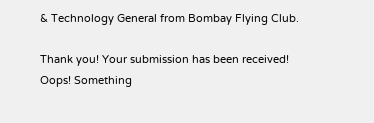& Technology General from Bombay Flying Club.

Thank you! Your submission has been received!
Oops! Something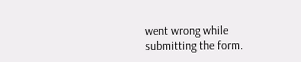went wrong while submitting the form.